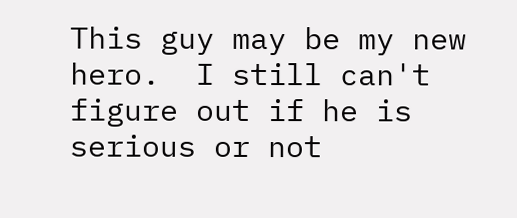This guy may be my new hero.  I still can't figure out if he is serious or not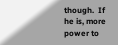though.  If he is, more power to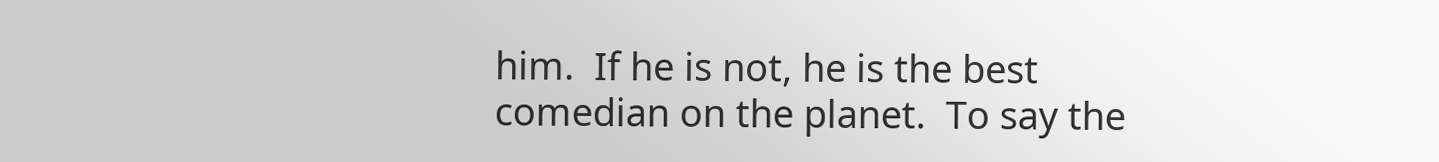him.  If he is not, he is the best comedian on the planet.  To say the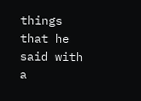things that he said with a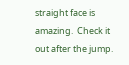straight face is amazing.  Check it out after the jump.